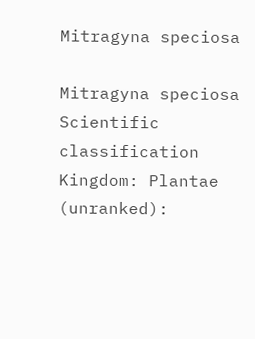Mitragyna speciosa

Mitragyna speciosa
Scientific classification
Kingdom: Plantae
(unranked):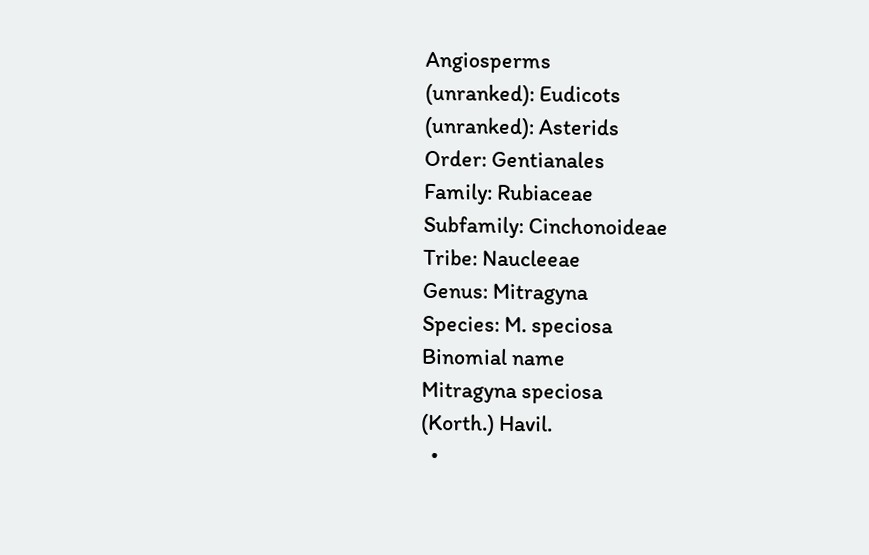Angiosperms
(unranked): Eudicots
(unranked): Asterids
Order: Gentianales
Family: Rubiaceae
Subfamily: Cinchonoideae
Tribe: Naucleeae
Genus: Mitragyna
Species: M. speciosa
Binomial name
Mitragyna speciosa
(Korth.) Havil.
  •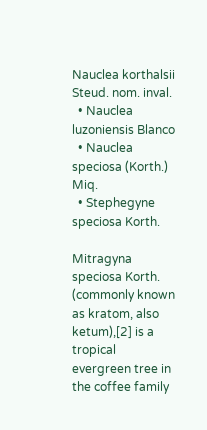Nauclea korthalsii Steud. nom. inval.
  • Nauclea luzoniensis Blanco
  • Nauclea speciosa (Korth.) Miq.
  • Stephegyne speciosa Korth.

Mitragyna speciosa Korth. (commonly known as kratom, also ketum),[2] is a tropical evergreen tree in the coffee family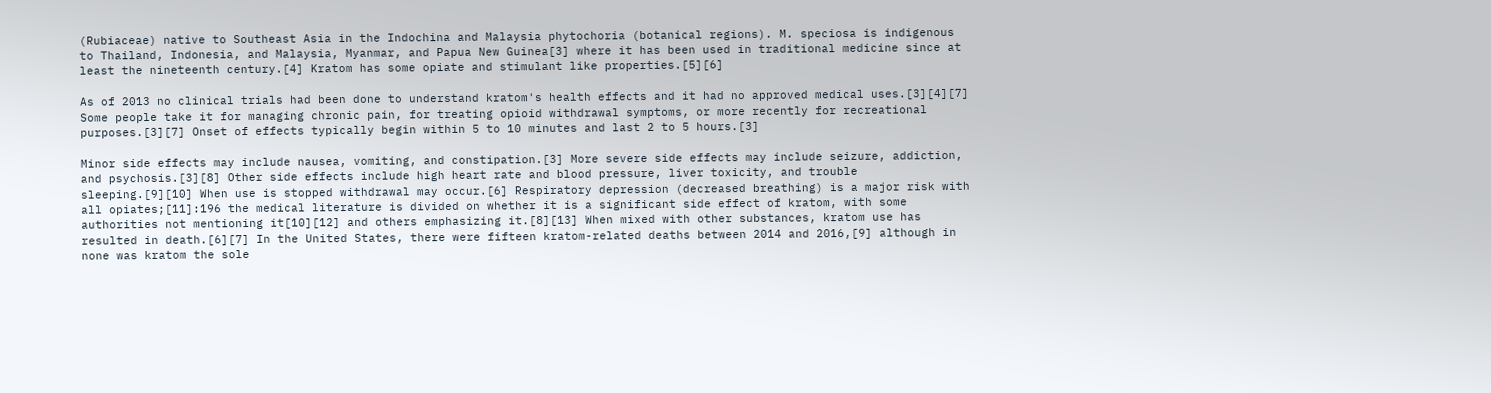(Rubiaceae) native to Southeast Asia in the Indochina and Malaysia phytochoria (botanical regions). M. speciosa is indigenous to Thailand, Indonesia, and Malaysia, Myanmar, and Papua New Guinea[3] where it has been used in traditional medicine since at least the nineteenth century.[4] Kratom has some opiate and stimulant like properties.[5][6]

As of 2013 no clinical trials had been done to understand kratom's health effects and it had no approved medical uses.[3][4][7] Some people take it for managing chronic pain, for treating opioid withdrawal symptoms, or more recently for recreational purposes.[3][7] Onset of effects typically begin within 5 to 10 minutes and last 2 to 5 hours.[3]

Minor side effects may include nausea, vomiting, and constipation.[3] More severe side effects may include seizure, addiction, and psychosis.[3][8] Other side effects include high heart rate and blood pressure, liver toxicity, and trouble sleeping.[9][10] When use is stopped withdrawal may occur.[6] Respiratory depression (decreased breathing) is a major risk with all opiates;[11]:196 the medical literature is divided on whether it is a significant side effect of kratom, with some authorities not mentioning it[10][12] and others emphasizing it.[8][13] When mixed with other substances, kratom use has resulted in death.[6][7] In the United States, there were fifteen kratom-related deaths between 2014 and 2016,[9] although in none was kratom the sole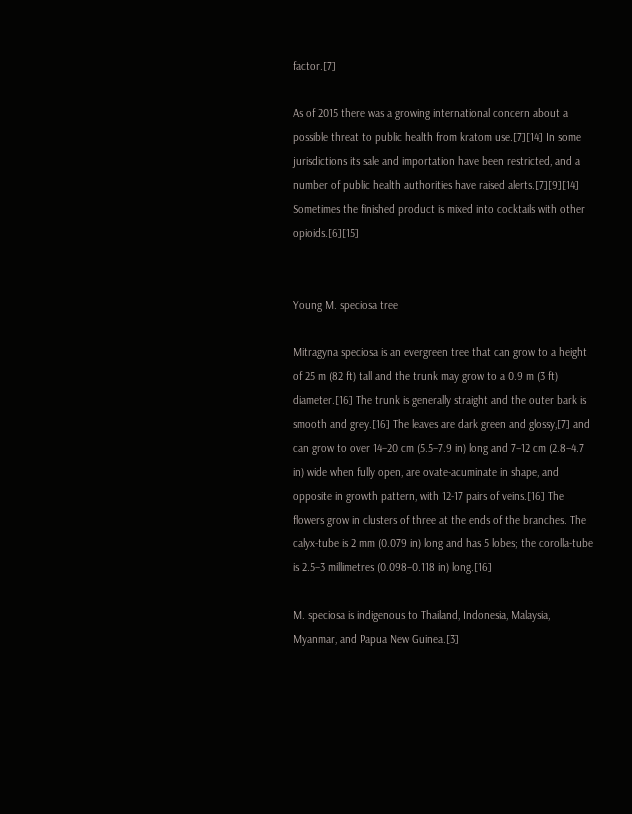factor.[7]

As of 2015 there was a growing international concern about a possible threat to public health from kratom use.[7][14] In some jurisdictions its sale and importation have been restricted, and a number of public health authorities have raised alerts.[7][9][14] Sometimes the finished product is mixed into cocktails with other opioids.[6][15]


Young M. speciosa tree

Mitragyna speciosa is an evergreen tree that can grow to a height of 25 m (82 ft) tall and the trunk may grow to a 0.9 m (3 ft) diameter.[16] The trunk is generally straight and the outer bark is smooth and grey.[16] The leaves are dark green and glossy,[7] and can grow to over 14–20 cm (5.5–7.9 in) long and 7–12 cm (2.8–4.7 in) wide when fully open, are ovate-acuminate in shape, and opposite in growth pattern, with 12-17 pairs of veins.[16] The flowers grow in clusters of three at the ends of the branches. The calyx-tube is 2 mm (0.079 in) long and has 5 lobes; the corolla-tube is 2.5–3 millimetres (0.098–0.118 in) long.[16]

M. speciosa is indigenous to Thailand, Indonesia, Malaysia, Myanmar, and Papua New Guinea.[3]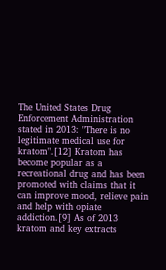The United States Drug Enforcement Administration stated in 2013: "There is no legitimate medical use for kratom".[12] Kratom has become popular as a recreational drug and has been promoted with claims that it can improve mood, relieve pain and help with opiate addiction.[9] As of 2013 kratom and key extracts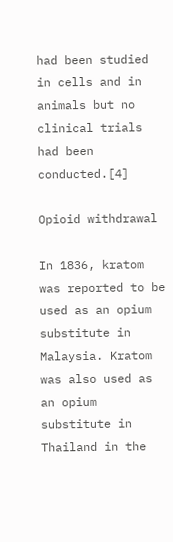had been studied in cells and in animals but no clinical trials had been conducted.[4]

Opioid withdrawal

In 1836, kratom was reported to be used as an opium substitute in Malaysia. Kratom was also used as an opium substitute in Thailand in the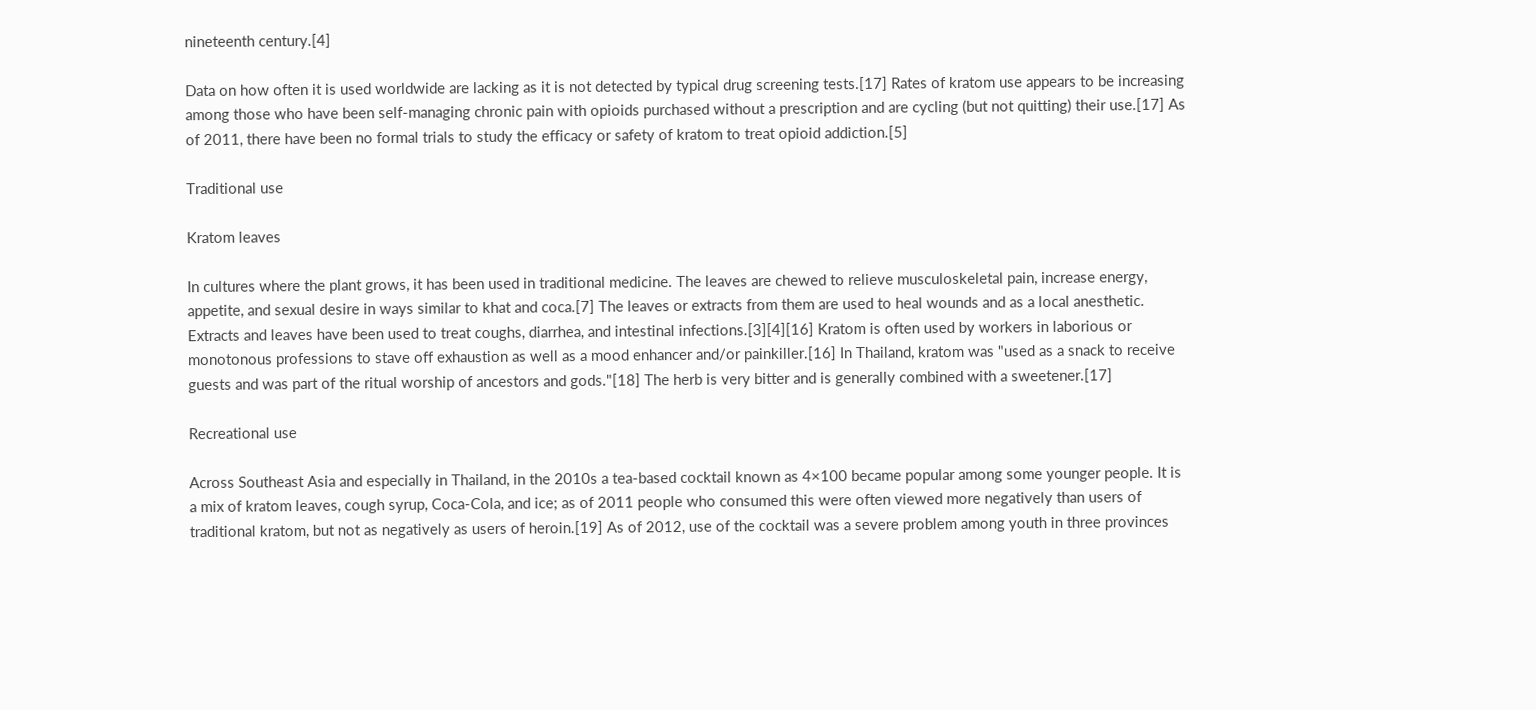nineteenth century.[4]

Data on how often it is used worldwide are lacking as it is not detected by typical drug screening tests.[17] Rates of kratom use appears to be increasing among those who have been self-managing chronic pain with opioids purchased without a prescription and are cycling (but not quitting) their use.[17] As of 2011, there have been no formal trials to study the efficacy or safety of kratom to treat opioid addiction.[5]

Traditional use

Kratom leaves

In cultures where the plant grows, it has been used in traditional medicine. The leaves are chewed to relieve musculoskeletal pain, increase energy, appetite, and sexual desire in ways similar to khat and coca.[7] The leaves or extracts from them are used to heal wounds and as a local anesthetic. Extracts and leaves have been used to treat coughs, diarrhea, and intestinal infections.[3][4][16] Kratom is often used by workers in laborious or monotonous professions to stave off exhaustion as well as a mood enhancer and/or painkiller.[16] In Thailand, kratom was "used as a snack to receive guests and was part of the ritual worship of ancestors and gods."[18] The herb is very bitter and is generally combined with a sweetener.[17]

Recreational use

Across Southeast Asia and especially in Thailand, in the 2010s a tea-based cocktail known as 4×100 became popular among some younger people. It is a mix of kratom leaves, cough syrup, Coca-Cola, and ice; as of 2011 people who consumed this were often viewed more negatively than users of traditional kratom, but not as negatively as users of heroin.[19] As of 2012, use of the cocktail was a severe problem among youth in three provinces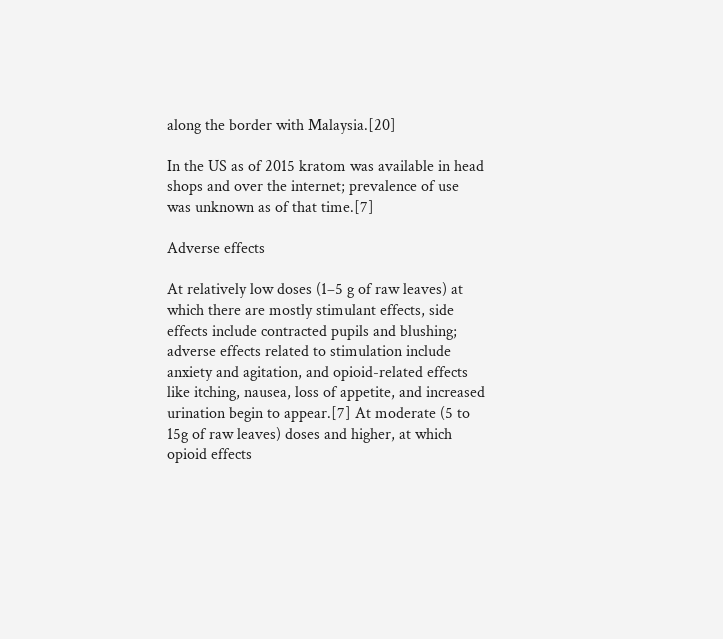along the border with Malaysia.[20]

In the US as of 2015 kratom was available in head shops and over the internet; prevalence of use was unknown as of that time.[7]

Adverse effects

At relatively low doses (1–5 g of raw leaves) at which there are mostly stimulant effects, side effects include contracted pupils and blushing; adverse effects related to stimulation include anxiety and agitation, and opioid-related effects like itching, nausea, loss of appetite, and increased urination begin to appear.[7] At moderate (5 to 15g of raw leaves) doses and higher, at which opioid effects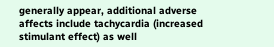generally appear, additional adverse affects include tachycardia (increased stimulant effect) as well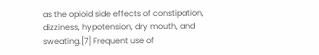as the opioid side effects of constipation, dizziness, hypotension, dry mouth, and sweating.[7] Frequent use of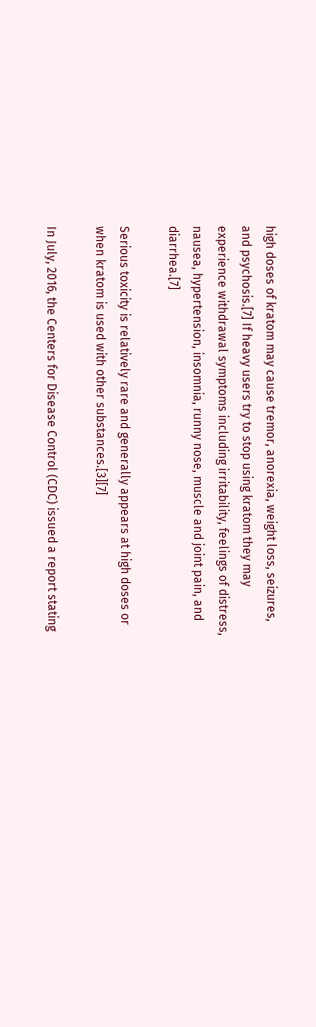high doses of kratom may cause tremor, anorexia, weight loss, seizures, and psychosis.[7] If heavy users try to stop using kratom they may experience withdrawal symptoms including irritability, feelings of distress, nausea, hypertension, insomnia, runny nose, muscle and joint pain, and diarrhea.[7]

Serious toxicity is relatively rare and generally appears at high doses or when kratom is used with other substances.[3][7]

In July, 2016, the Centers for Disease Control (CDC) issued a report stating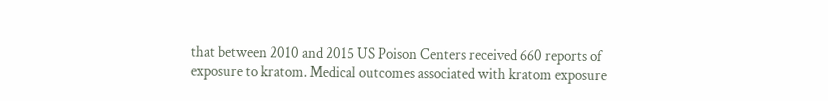that between 2010 and 2015 US Poison Centers received 660 reports of exposure to kratom. Medical outcomes associated with kratom exposure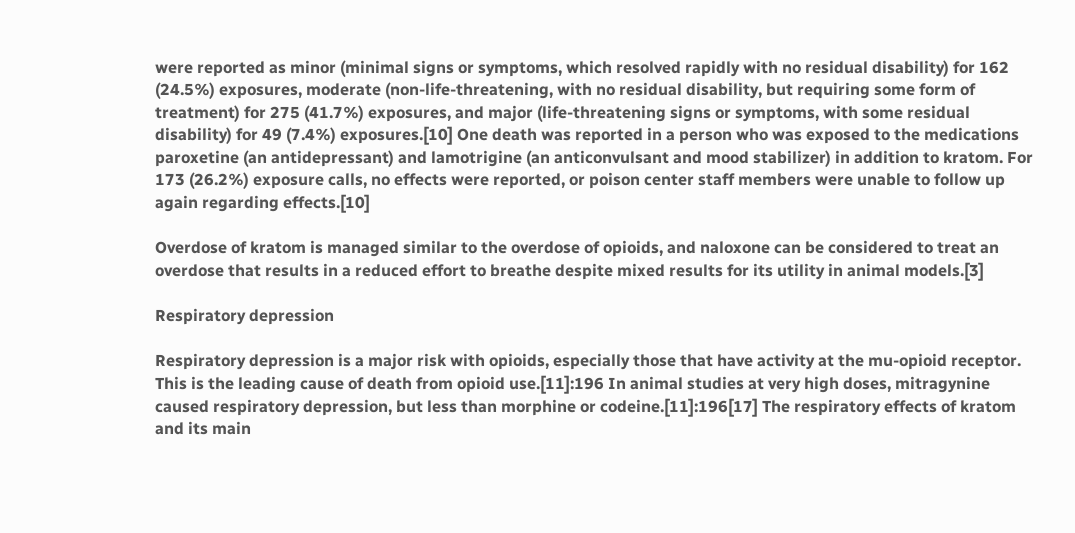were reported as minor (minimal signs or symptoms, which resolved rapidly with no residual disability) for 162 (24.5%) exposures, moderate (non-life-threatening, with no residual disability, but requiring some form of treatment) for 275 (41.7%) exposures, and major (life-threatening signs or symptoms, with some residual disability) for 49 (7.4%) exposures.[10] One death was reported in a person who was exposed to the medications paroxetine (an antidepressant) and lamotrigine (an anticonvulsant and mood stabilizer) in addition to kratom. For 173 (26.2%) exposure calls, no effects were reported, or poison center staff members were unable to follow up again regarding effects.[10]

Overdose of kratom is managed similar to the overdose of opioids, and naloxone can be considered to treat an overdose that results in a reduced effort to breathe despite mixed results for its utility in animal models.[3]

Respiratory depression

Respiratory depression is a major risk with opioids, especially those that have activity at the mu-opioid receptor. This is the leading cause of death from opioid use.[11]:196 In animal studies at very high doses, mitragynine caused respiratory depression, but less than morphine or codeine.[11]:196[17] The respiratory effects of kratom and its main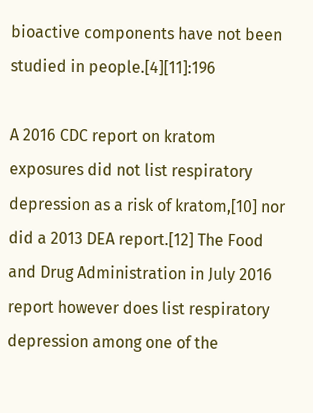bioactive components have not been studied in people.[4][11]:196

A 2016 CDC report on kratom exposures did not list respiratory depression as a risk of kratom,[10] nor did a 2013 DEA report.[12] The Food and Drug Administration in July 2016 report however does list respiratory depression among one of the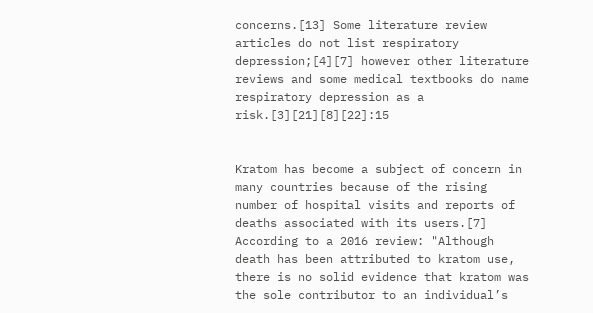concerns.[13] Some literature review articles do not list respiratory depression;[4][7] however other literature reviews and some medical textbooks do name respiratory depression as a risk.[3][21][8][22]:15


Kratom has become a subject of concern in many countries because of the rising number of hospital visits and reports of deaths associated with its users.[7] According to a 2016 review: "Although death has been attributed to kratom use, there is no solid evidence that kratom was the sole contributor to an individual’s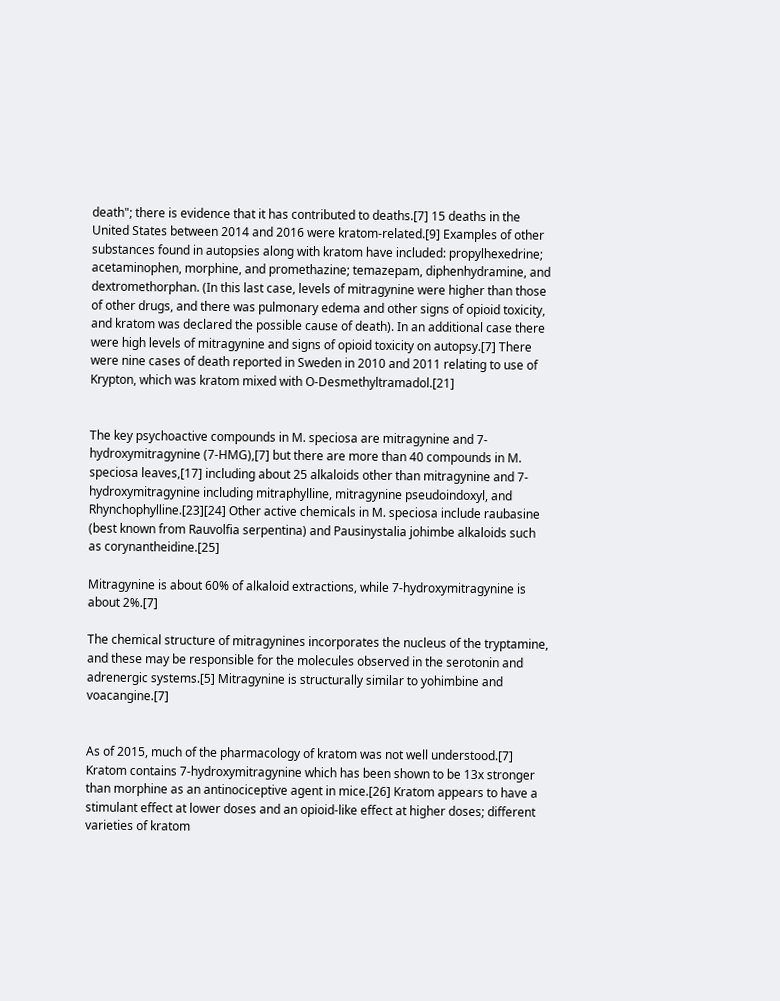death"; there is evidence that it has contributed to deaths.[7] 15 deaths in the United States between 2014 and 2016 were kratom-related.[9] Examples of other substances found in autopsies along with kratom have included: propylhexedrine; acetaminophen, morphine, and promethazine; temazepam, diphenhydramine, and dextromethorphan. (In this last case, levels of mitragynine were higher than those of other drugs, and there was pulmonary edema and other signs of opioid toxicity, and kratom was declared the possible cause of death). In an additional case there were high levels of mitragynine and signs of opioid toxicity on autopsy.[7] There were nine cases of death reported in Sweden in 2010 and 2011 relating to use of Krypton, which was kratom mixed with O-Desmethyltramadol.[21]


The key psychoactive compounds in M. speciosa are mitragynine and 7-hydroxymitragynine (7-HMG),[7] but there are more than 40 compounds in M. speciosa leaves,[17] including about 25 alkaloids other than mitragynine and 7-hydroxymitragynine including mitraphylline, mitragynine pseudoindoxyl, and Rhynchophylline.[23][24] Other active chemicals in M. speciosa include raubasine (best known from Rauvolfia serpentina) and Pausinystalia johimbe alkaloids such as corynantheidine.[25]

Mitragynine is about 60% of alkaloid extractions, while 7-hydroxymitragynine is about 2%.[7]

The chemical structure of mitragynines incorporates the nucleus of the tryptamine, and these may be responsible for the molecules observed in the serotonin and adrenergic systems.[5] Mitragynine is structurally similar to yohimbine and voacangine.[7]


As of 2015, much of the pharmacology of kratom was not well understood.[7] Kratom contains 7-hydroxymitragynine which has been shown to be 13x stronger than morphine as an antinociceptive agent in mice.[26] Kratom appears to have a stimulant effect at lower doses and an opioid-like effect at higher doses; different varieties of kratom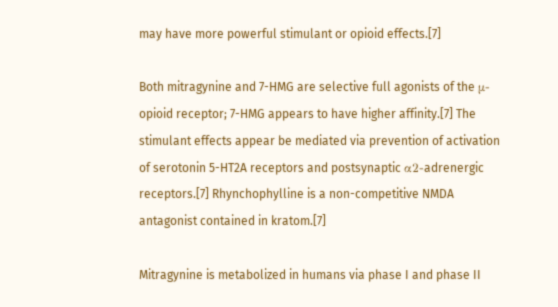may have more powerful stimulant or opioid effects.[7]

Both mitragynine and 7-HMG are selective full agonists of the μ-opioid receptor; 7-HMG appears to have higher affinity.[7] The stimulant effects appear be mediated via prevention of activation of serotonin 5-HT2A receptors and postsynaptic α2-adrenergic receptors.[7] Rhynchophylline is a non-competitive NMDA antagonist contained in kratom.[7]

Mitragynine is metabolized in humans via phase I and phase II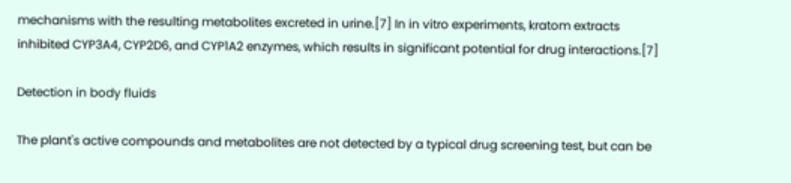mechanisms with the resulting metabolites excreted in urine.[7] In in vitro experiments, kratom extracts inhibited CYP3A4, CYP2D6, and CYP1A2 enzymes, which results in significant potential for drug interactions.[7]

Detection in body fluids

The plant's active compounds and metabolites are not detected by a typical drug screening test, but can be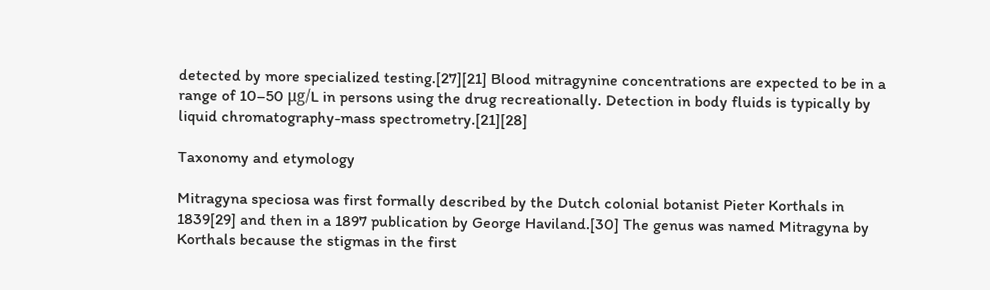detected by more specialized testing.[27][21] Blood mitragynine concentrations are expected to be in a range of 10–50 μg/L in persons using the drug recreationally. Detection in body fluids is typically by liquid chromatography-mass spectrometry.[21][28]

Taxonomy and etymology

Mitragyna speciosa was first formally described by the Dutch colonial botanist Pieter Korthals in 1839[29] and then in a 1897 publication by George Haviland.[30] The genus was named Mitragyna by Korthals because the stigmas in the first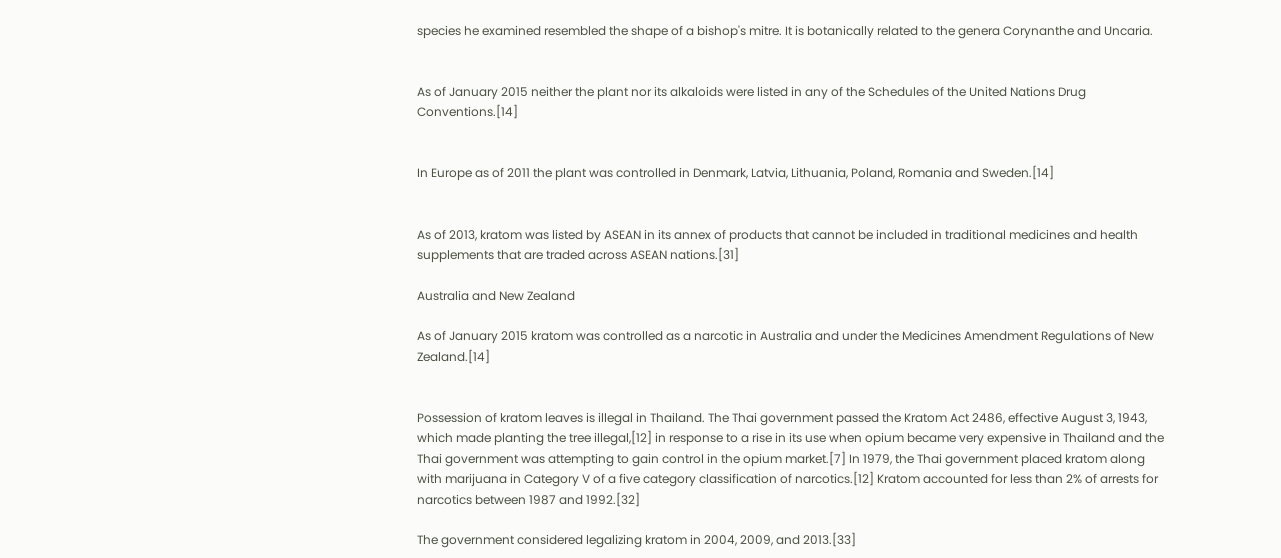species he examined resembled the shape of a bishop's mitre. It is botanically related to the genera Corynanthe and Uncaria.


As of January 2015 neither the plant nor its alkaloids were listed in any of the Schedules of the United Nations Drug Conventions.[14]


In Europe as of 2011 the plant was controlled in Denmark, Latvia, Lithuania, Poland, Romania and Sweden.[14]


As of 2013, kratom was listed by ASEAN in its annex of products that cannot be included in traditional medicines and health supplements that are traded across ASEAN nations.[31]

Australia and New Zealand

As of January 2015 kratom was controlled as a narcotic in Australia and under the Medicines Amendment Regulations of New Zealand.[14]


Possession of kratom leaves is illegal in Thailand. The Thai government passed the Kratom Act 2486, effective August 3, 1943, which made planting the tree illegal,[12] in response to a rise in its use when opium became very expensive in Thailand and the Thai government was attempting to gain control in the opium market.[7] In 1979, the Thai government placed kratom along with marijuana in Category V of a five category classification of narcotics.[12] Kratom accounted for less than 2% of arrests for narcotics between 1987 and 1992.[32]

The government considered legalizing kratom in 2004, 2009, and 2013.[33]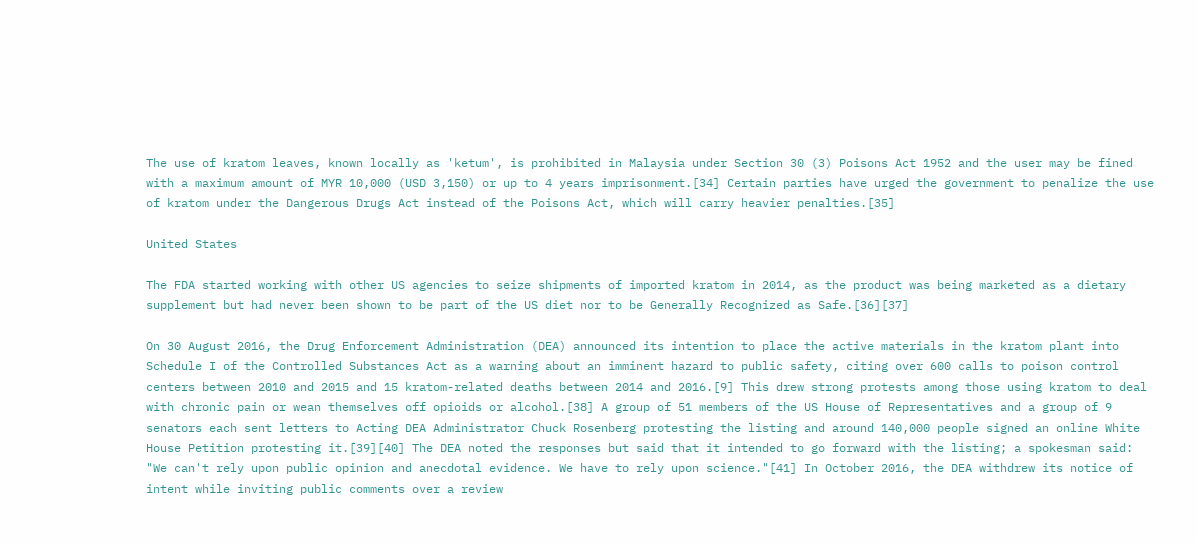The use of kratom leaves, known locally as 'ketum', is prohibited in Malaysia under Section 30 (3) Poisons Act 1952 and the user may be fined with a maximum amount of MYR 10,000 (USD 3,150) or up to 4 years imprisonment.[34] Certain parties have urged the government to penalize the use of kratom under the Dangerous Drugs Act instead of the Poisons Act, which will carry heavier penalties.[35]

United States

The FDA started working with other US agencies to seize shipments of imported kratom in 2014, as the product was being marketed as a dietary supplement but had never been shown to be part of the US diet nor to be Generally Recognized as Safe.[36][37]

On 30 August 2016, the Drug Enforcement Administration (DEA) announced its intention to place the active materials in the kratom plant into Schedule I of the Controlled Substances Act as a warning about an imminent hazard to public safety, citing over 600 calls to poison control centers between 2010 and 2015 and 15 kratom-related deaths between 2014 and 2016.[9] This drew strong protests among those using kratom to deal with chronic pain or wean themselves off opioids or alcohol.[38] A group of 51 members of the US House of Representatives and a group of 9 senators each sent letters to Acting DEA Administrator Chuck Rosenberg protesting the listing and around 140,000 people signed an online White House Petition protesting it.[39][40] The DEA noted the responses but said that it intended to go forward with the listing; a spokesman said: "We can't rely upon public opinion and anecdotal evidence. We have to rely upon science."[41] In October 2016, the DEA withdrew its notice of intent while inviting public comments over a review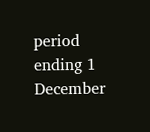period ending 1 December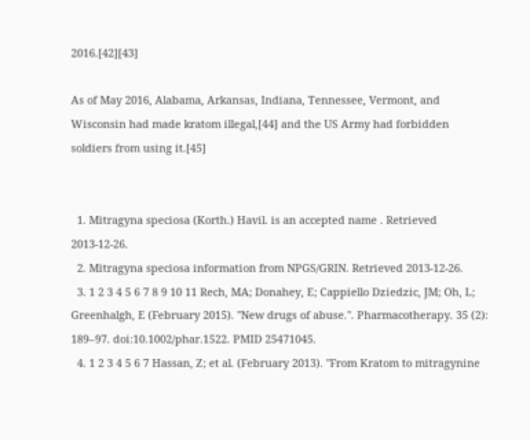2016.[42][43]

As of May 2016, Alabama, Arkansas, Indiana, Tennessee, Vermont, and Wisconsin had made kratom illegal,[44] and the US Army had forbidden soldiers from using it.[45]


  1. Mitragyna speciosa (Korth.) Havil. is an accepted name . Retrieved 2013-12-26.
  2. Mitragyna speciosa information from NPGS/GRIN. Retrieved 2013-12-26.
  3. 1 2 3 4 5 6 7 8 9 10 11 Rech, MA; Donahey, E; Cappiello Dziedzic, JM; Oh, L; Greenhalgh, E (February 2015). "New drugs of abuse.". Pharmacotherapy. 35 (2): 189–97. doi:10.1002/phar.1522. PMID 25471045.
  4. 1 2 3 4 5 6 7 Hassan, Z; et al. (February 2013). "From Kratom to mitragynine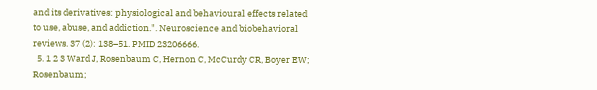and its derivatives: physiological and behavioural effects related to use, abuse, and addiction.". Neuroscience and biobehavioral reviews. 37 (2): 138–51. PMID 23206666.
  5. 1 2 3 Ward J, Rosenbaum C, Hernon C, McCurdy CR, Boyer EW; Rosenbaum;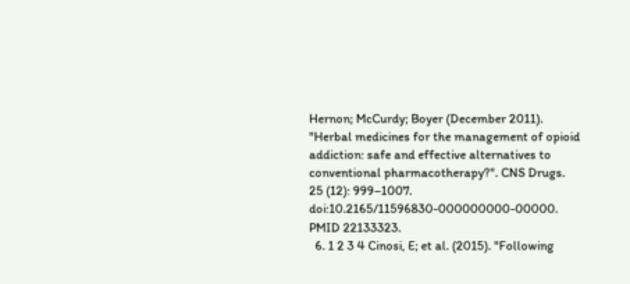Hernon; McCurdy; Boyer (December 2011). "Herbal medicines for the management of opioid addiction: safe and effective alternatives to conventional pharmacotherapy?". CNS Drugs. 25 (12): 999–1007. doi:10.2165/11596830-000000000-00000. PMID 22133323.
  6. 1 2 3 4 Cinosi, E; et al. (2015). "Following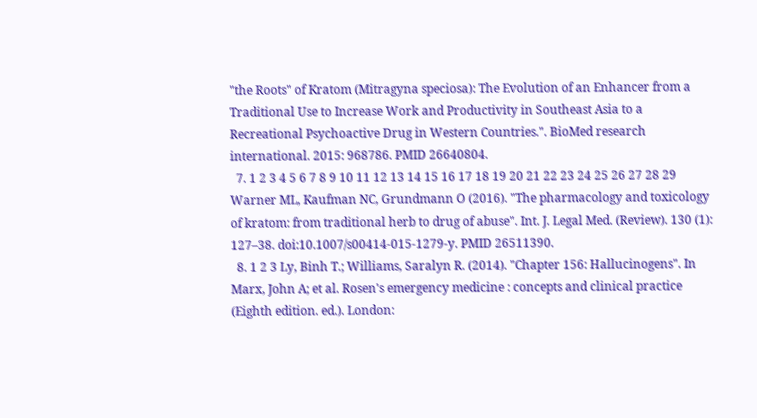"the Roots" of Kratom (Mitragyna speciosa): The Evolution of an Enhancer from a Traditional Use to Increase Work and Productivity in Southeast Asia to a Recreational Psychoactive Drug in Western Countries.". BioMed research international. 2015: 968786. PMID 26640804.
  7. 1 2 3 4 5 6 7 8 9 10 11 12 13 14 15 16 17 18 19 20 21 22 23 24 25 26 27 28 29 Warner ML, Kaufman NC, Grundmann O (2016). "The pharmacology and toxicology of kratom: from traditional herb to drug of abuse". Int. J. Legal Med. (Review). 130 (1): 127–38. doi:10.1007/s00414-015-1279-y. PMID 26511390.
  8. 1 2 3 Ly, Binh T.; Williams, Saralyn R. (2014). "Chapter 156: Hallucinogens". In Marx, John A; et al. Rosen's emergency medicine : concepts and clinical practice (Eighth edition. ed.). London: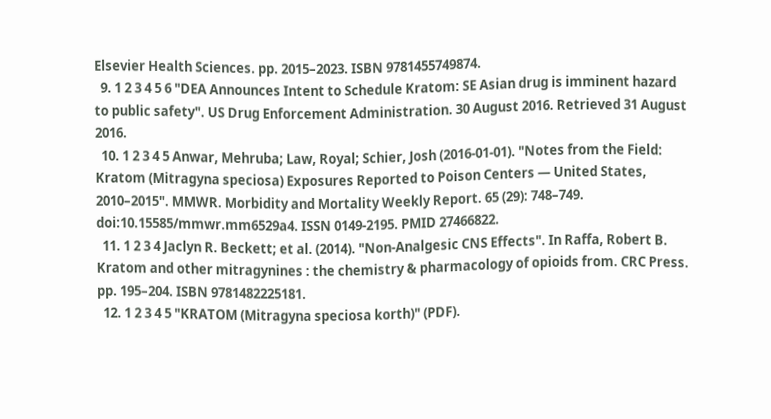Elsevier Health Sciences. pp. 2015–2023. ISBN 9781455749874.
  9. 1 2 3 4 5 6 "DEA Announces Intent to Schedule Kratom: SE Asian drug is imminent hazard to public safety". US Drug Enforcement Administration. 30 August 2016. Retrieved 31 August 2016.
  10. 1 2 3 4 5 Anwar, Mehruba; Law, Royal; Schier, Josh (2016-01-01). "Notes from the Field: Kratom (Mitragyna speciosa) Exposures Reported to Poison Centers — United States, 2010–2015". MMWR. Morbidity and Mortality Weekly Report. 65 (29): 748–749. doi:10.15585/mmwr.mm6529a4. ISSN 0149-2195. PMID 27466822.
  11. 1 2 3 4 Jaclyn R. Beckett; et al. (2014). "Non-Analgesic CNS Effects". In Raffa, Robert B. Kratom and other mitragynines : the chemistry & pharmacology of opioids from. CRC Press. pp. 195–204. ISBN 9781482225181.
  12. 1 2 3 4 5 "KRATOM (Mitragyna speciosa korth)" (PDF).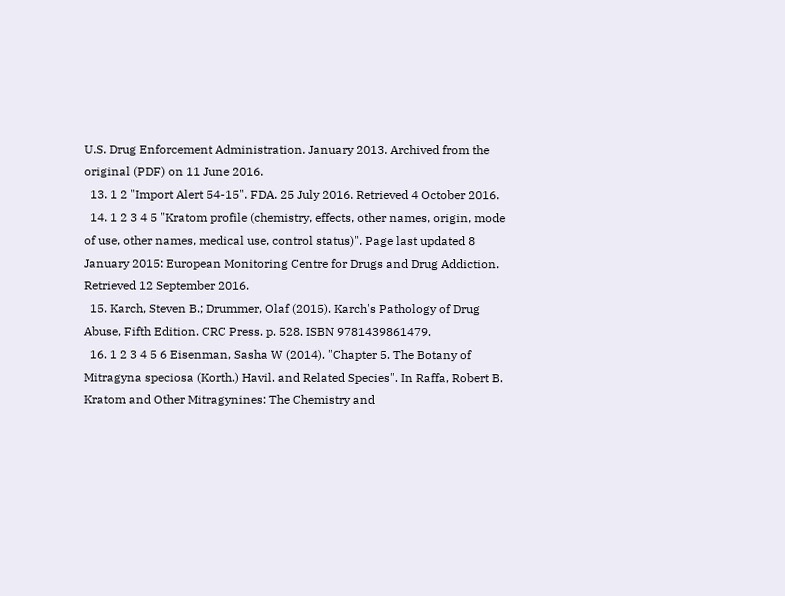U.S. Drug Enforcement Administration. January 2013. Archived from the original (PDF) on 11 June 2016.
  13. 1 2 "Import Alert 54-15". FDA. 25 July 2016. Retrieved 4 October 2016.
  14. 1 2 3 4 5 "Kratom profile (chemistry, effects, other names, origin, mode of use, other names, medical use, control status)". Page last updated 8 January 2015: European Monitoring Centre for Drugs and Drug Addiction. Retrieved 12 September 2016.
  15. Karch, Steven B.; Drummer, Olaf (2015). Karch's Pathology of Drug Abuse, Fifth Edition. CRC Press. p. 528. ISBN 9781439861479.
  16. 1 2 3 4 5 6 Eisenman, Sasha W (2014). "Chapter 5. The Botany of Mitragyna speciosa (Korth.) Havil. and Related Species". In Raffa, Robert B. Kratom and Other Mitragynines: The Chemistry and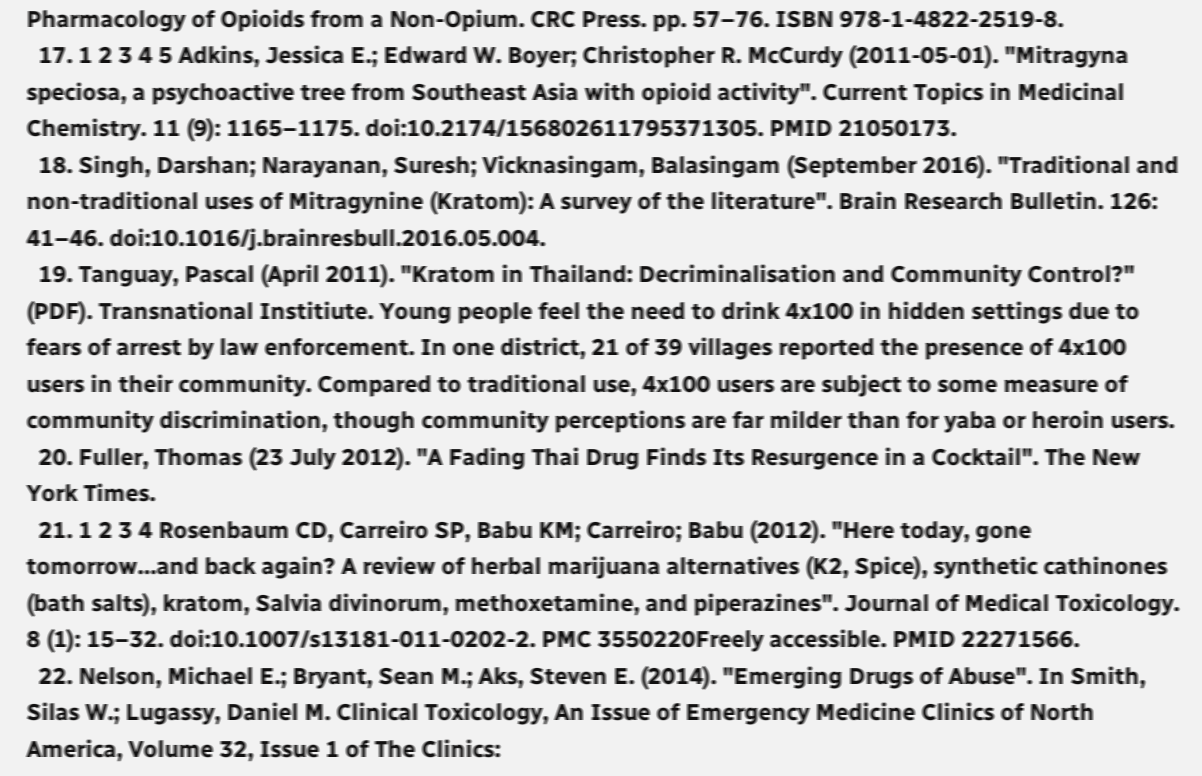Pharmacology of Opioids from a Non-Opium. CRC Press. pp. 57–76. ISBN 978-1-4822-2519-8.
  17. 1 2 3 4 5 Adkins, Jessica E.; Edward W. Boyer; Christopher R. McCurdy (2011-05-01). "Mitragyna speciosa, a psychoactive tree from Southeast Asia with opioid activity". Current Topics in Medicinal Chemistry. 11 (9): 1165–1175. doi:10.2174/156802611795371305. PMID 21050173.
  18. Singh, Darshan; Narayanan, Suresh; Vicknasingam, Balasingam (September 2016). "Traditional and non-traditional uses of Mitragynine (Kratom): A survey of the literature". Brain Research Bulletin. 126: 41–46. doi:10.1016/j.brainresbull.2016.05.004.
  19. Tanguay, Pascal (April 2011). "Kratom in Thailand: Decriminalisation and Community Control?" (PDF). Transnational Institiute. Young people feel the need to drink 4x100 in hidden settings due to fears of arrest by law enforcement. In one district, 21 of 39 villages reported the presence of 4x100 users in their community. Compared to traditional use, 4x100 users are subject to some measure of community discrimination, though community perceptions are far milder than for yaba or heroin users.
  20. Fuller, Thomas (23 July 2012). "A Fading Thai Drug Finds Its Resurgence in a Cocktail". The New York Times.
  21. 1 2 3 4 Rosenbaum CD, Carreiro SP, Babu KM; Carreiro; Babu (2012). "Here today, gone tomorrow…and back again? A review of herbal marijuana alternatives (K2, Spice), synthetic cathinones (bath salts), kratom, Salvia divinorum, methoxetamine, and piperazines". Journal of Medical Toxicology. 8 (1): 15–32. doi:10.1007/s13181-011-0202-2. PMC 3550220Freely accessible. PMID 22271566.
  22. Nelson, Michael E.; Bryant, Sean M.; Aks, Steven E. (2014). "Emerging Drugs of Abuse". In Smith, Silas W.; Lugassy, Daniel M. Clinical Toxicology, An Issue of Emergency Medicine Clinics of North America, Volume 32, Issue 1 of The Clinics: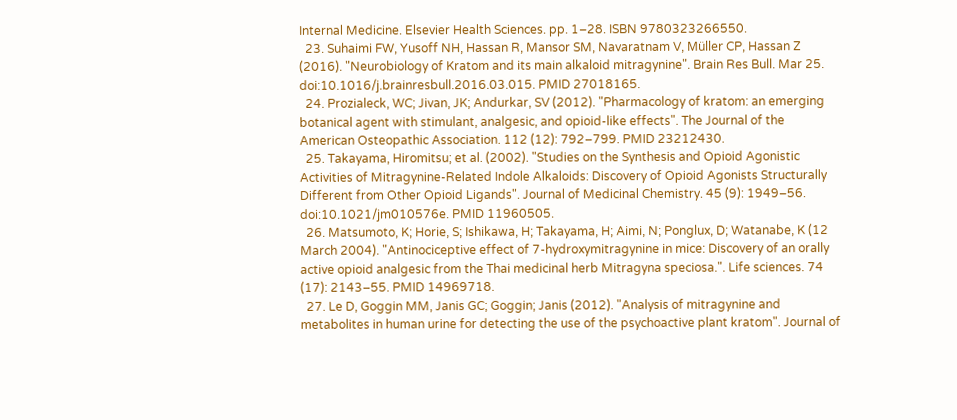Internal Medicine. Elsevier Health Sciences. pp. 1–28. ISBN 9780323266550.
  23. Suhaimi FW, Yusoff NH, Hassan R, Mansor SM, Navaratnam V, Müller CP, Hassan Z (2016). "Neurobiology of Kratom and its main alkaloid mitragynine". Brain Res Bull. Mar 25. doi:10.1016/j.brainresbull.2016.03.015. PMID 27018165.
  24. Prozialeck, WC; Jivan, JK; Andurkar, SV (2012). "Pharmacology of kratom: an emerging botanical agent with stimulant, analgesic, and opioid-like effects". The Journal of the American Osteopathic Association. 112 (12): 792–799. PMID 23212430.
  25. Takayama, Hiromitsu; et al. (2002). "Studies on the Synthesis and Opioid Agonistic Activities of Mitragynine-Related Indole Alkaloids: Discovery of Opioid Agonists Structurally Different from Other Opioid Ligands". Journal of Medicinal Chemistry. 45 (9): 1949–56. doi:10.1021/jm010576e. PMID 11960505.
  26. Matsumoto, K; Horie, S; Ishikawa, H; Takayama, H; Aimi, N; Ponglux, D; Watanabe, K (12 March 2004). "Antinociceptive effect of 7-hydroxymitragynine in mice: Discovery of an orally active opioid analgesic from the Thai medicinal herb Mitragyna speciosa.". Life sciences. 74 (17): 2143–55. PMID 14969718.
  27. Le D, Goggin MM, Janis GC; Goggin; Janis (2012). "Analysis of mitragynine and metabolites in human urine for detecting the use of the psychoactive plant kratom". Journal of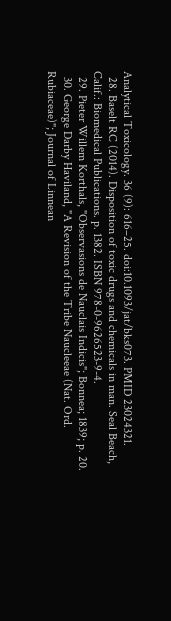Analytical Toxicology. 36 (9): 616–25. doi:10.1093/jat/bks073. PMID 23024321.
  28. Baselt RC (2014). Disposition of toxic drugs and chemicals in man. Seal Beach, Calif.: Biomedical Publications. p. 1382. ISBN 978-0-9626523-9-4.
  29. Pieter Willem Korthals, "Observasions de Nauclais Indicis"; Bonnea; 1839; p. 20.
  30. George Darby Haviland, "A Revision of the Tribe Naucleeae (Nat. Ord. Rubiaceae)"; Journal of Linnean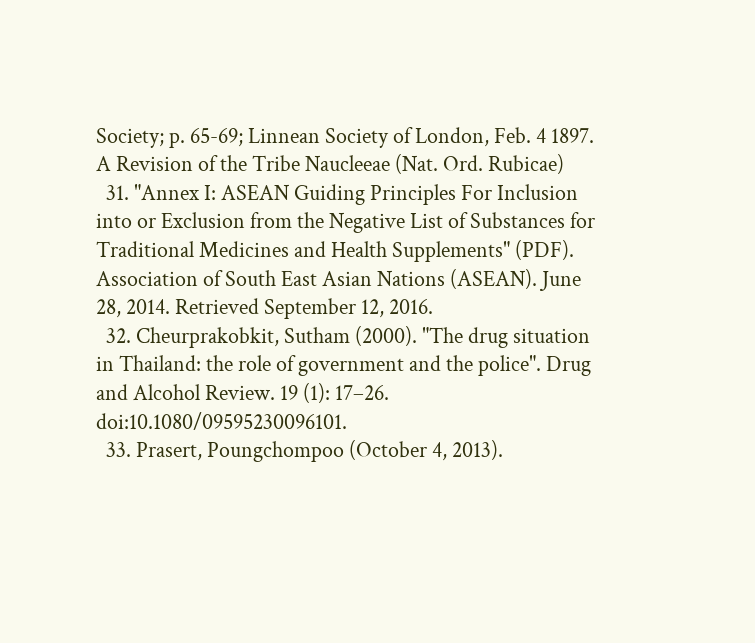Society; p. 65-69; Linnean Society of London, Feb. 4 1897. A Revision of the Tribe Naucleeae (Nat. Ord. Rubicae)
  31. "Annex I: ASEAN Guiding Principles For Inclusion into or Exclusion from the Negative List of Substances for Traditional Medicines and Health Supplements" (PDF). Association of South East Asian Nations (ASEAN). June 28, 2014. Retrieved September 12, 2016.
  32. Cheurprakobkit, Sutham (2000). "The drug situation in Thailand: the role of government and the police". Drug and Alcohol Review. 19 (1): 17–26. doi:10.1080/09595230096101.
  33. Prasert, Poungchompoo (October 4, 2013).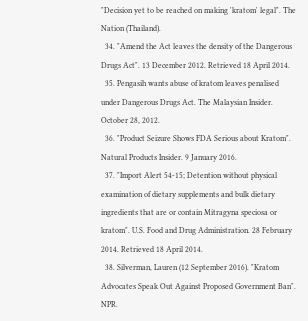"Decision yet to be reached on making 'kratom' legal". The Nation (Thailand).
  34. "Amend the Act leaves the density of the Dangerous Drugs Act". 13 December 2012. Retrieved 18 April 2014.
  35. Pengasih wants abuse of kratom leaves penalised under Dangerous Drugs Act. The Malaysian Insider. October 28, 2012.
  36. "Product Seizure Shows FDA Serious about Kratom". Natural Products Insider. 9 January 2016.
  37. "Import Alert 54-15; Detention without physical examination of dietary supplements and bulk dietary ingredients that are or contain Mitragyna speciosa or kratom". U.S. Food and Drug Administration. 28 February 2014. Retrieved 18 April 2014.
  38. Silverman, Lauren (12 September 2016). "Kratom Advocates Speak Out Against Proposed Government Ban". NPR.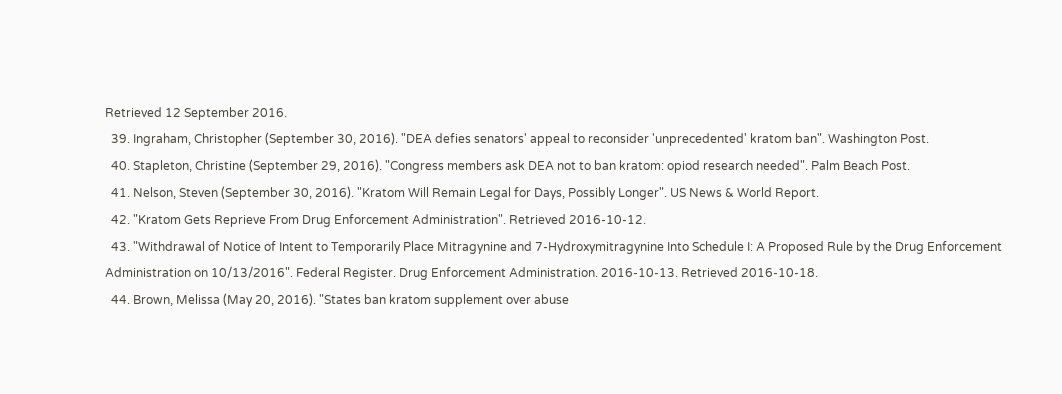Retrieved 12 September 2016.
  39. Ingraham, Christopher (September 30, 2016). "DEA defies senators' appeal to reconsider 'unprecedented' kratom ban". Washington Post.
  40. Stapleton, Christine (September 29, 2016). "Congress members ask DEA not to ban kratom: opiod research needed". Palm Beach Post.
  41. Nelson, Steven (September 30, 2016). "Kratom Will Remain Legal for Days, Possibly Longer". US News & World Report.
  42. "Kratom Gets Reprieve From Drug Enforcement Administration". Retrieved 2016-10-12.
  43. "Withdrawal of Notice of Intent to Temporarily Place Mitragynine and 7-Hydroxymitragynine Into Schedule I: A Proposed Rule by the Drug Enforcement Administration on 10/13/2016". Federal Register. Drug Enforcement Administration. 2016-10-13. Retrieved 2016-10-18.
  44. Brown, Melissa (May 20, 2016). "States ban kratom supplement over abuse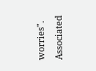worries". Associated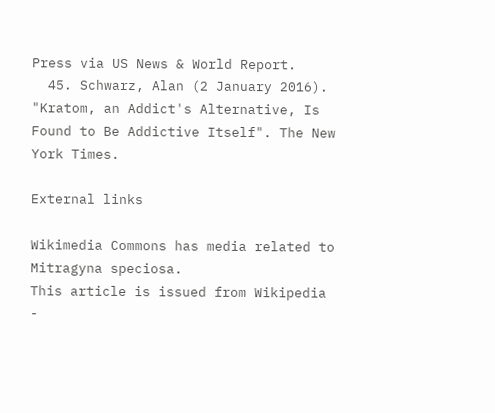Press via US News & World Report.
  45. Schwarz, Alan (2 January 2016). "Kratom, an Addict's Alternative, Is Found to Be Addictive Itself". The New York Times.

External links

Wikimedia Commons has media related to Mitragyna speciosa.
This article is issued from Wikipedia -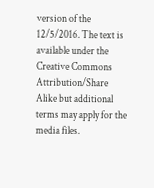version of the 12/5/2016. The text is available under the Creative Commons Attribution/Share Alike but additional terms may apply for the media files.